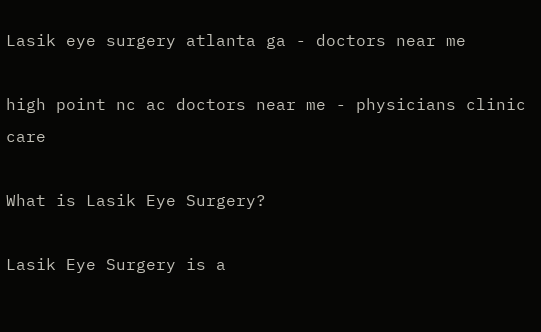Lasik eye surgery atlanta ga - doctors near me

high point nc ac doctors near me - physicians clinic care

What is Lasik Eye Surgery?

Lasik Eye Surgery is a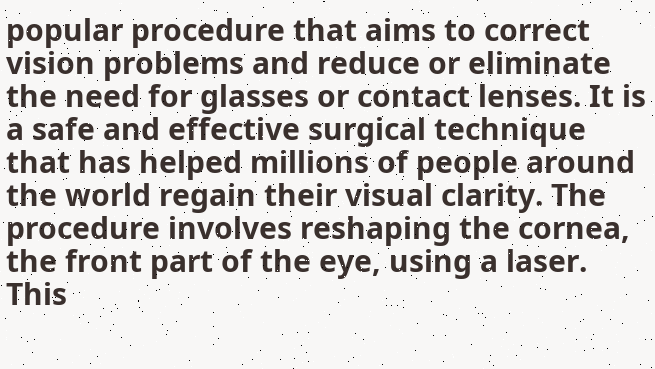popular procedure that aims to correct vision problems and reduce or eliminate the need for glasses or contact lenses. It is a safe and effective surgical technique that has helped millions of people around the world regain their visual clarity. The procedure involves reshaping the cornea, the front part of the eye, using a laser. This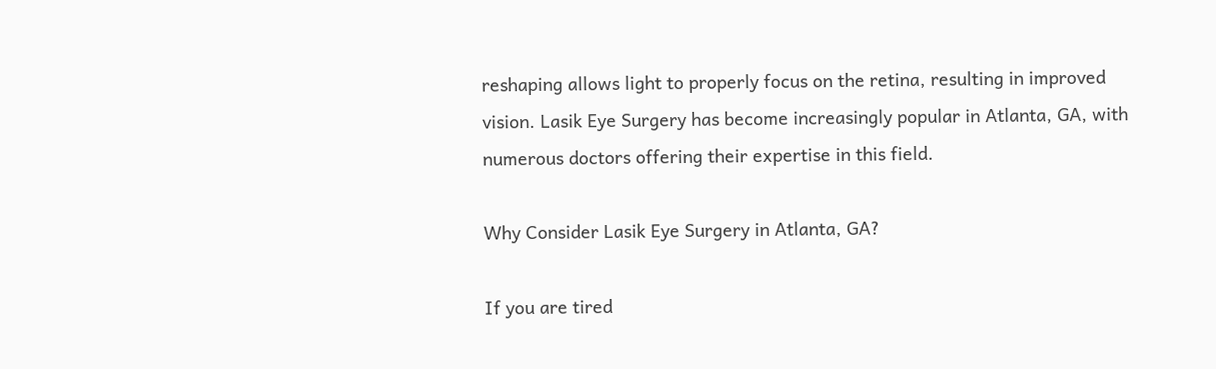reshaping allows light to properly focus on the retina, resulting in improved vision. Lasik Eye Surgery has become increasingly popular in Atlanta, GA, with numerous doctors offering their expertise in this field.

Why Consider Lasik Eye Surgery in Atlanta, GA?

If you are tired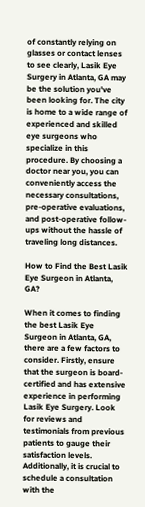of constantly relying on glasses or contact lenses to see clearly, Lasik Eye Surgery in Atlanta, GA may be the solution you've been looking for. The city is home to a wide range of experienced and skilled eye surgeons who specialize in this procedure. By choosing a doctor near you, you can conveniently access the necessary consultations, pre-operative evaluations, and post-operative follow-ups without the hassle of traveling long distances.

How to Find the Best Lasik Eye Surgeon in Atlanta, GA?

When it comes to finding the best Lasik Eye Surgeon in Atlanta, GA, there are a few factors to consider. Firstly, ensure that the surgeon is board-certified and has extensive experience in performing Lasik Eye Surgery. Look for reviews and testimonials from previous patients to gauge their satisfaction levels. Additionally, it is crucial to schedule a consultation with the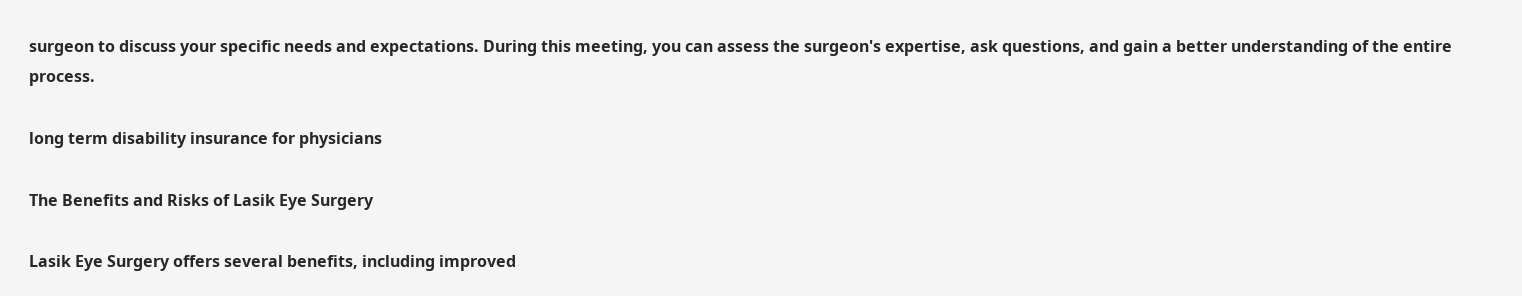surgeon to discuss your specific needs and expectations. During this meeting, you can assess the surgeon's expertise, ask questions, and gain a better understanding of the entire process.

long term disability insurance for physicians

The Benefits and Risks of Lasik Eye Surgery

Lasik Eye Surgery offers several benefits, including improved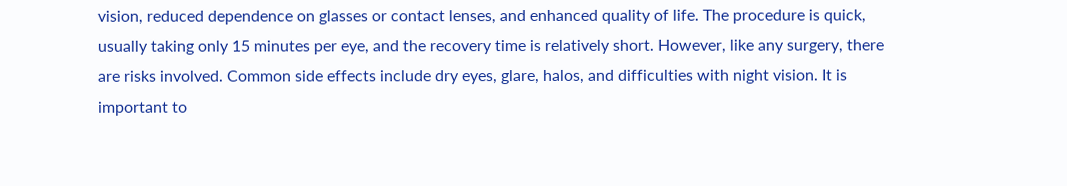vision, reduced dependence on glasses or contact lenses, and enhanced quality of life. The procedure is quick, usually taking only 15 minutes per eye, and the recovery time is relatively short. However, like any surgery, there are risks involved. Common side effects include dry eyes, glare, halos, and difficulties with night vision. It is important to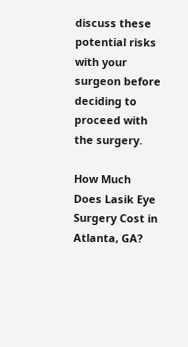discuss these potential risks with your surgeon before deciding to proceed with the surgery.

How Much Does Lasik Eye Surgery Cost in Atlanta, GA?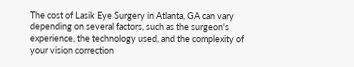The cost of Lasik Eye Surgery in Atlanta, GA can vary depending on several factors, such as the surgeon's experience, the technology used, and the complexity of your vision correction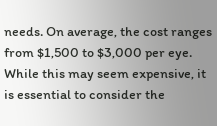needs. On average, the cost ranges from $1,500 to $3,000 per eye. While this may seem expensive, it is essential to consider the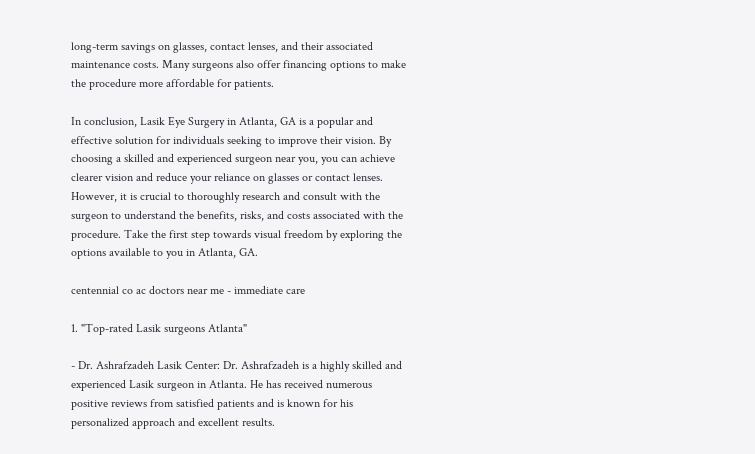long-term savings on glasses, contact lenses, and their associated maintenance costs. Many surgeons also offer financing options to make the procedure more affordable for patients.

In conclusion, Lasik Eye Surgery in Atlanta, GA is a popular and effective solution for individuals seeking to improve their vision. By choosing a skilled and experienced surgeon near you, you can achieve clearer vision and reduce your reliance on glasses or contact lenses. However, it is crucial to thoroughly research and consult with the surgeon to understand the benefits, risks, and costs associated with the procedure. Take the first step towards visual freedom by exploring the options available to you in Atlanta, GA.

centennial co ac doctors near me - immediate care

1. "Top-rated Lasik surgeons Atlanta"

- Dr. Ashrafzadeh Lasik Center: Dr. Ashrafzadeh is a highly skilled and experienced Lasik surgeon in Atlanta. He has received numerous positive reviews from satisfied patients and is known for his personalized approach and excellent results.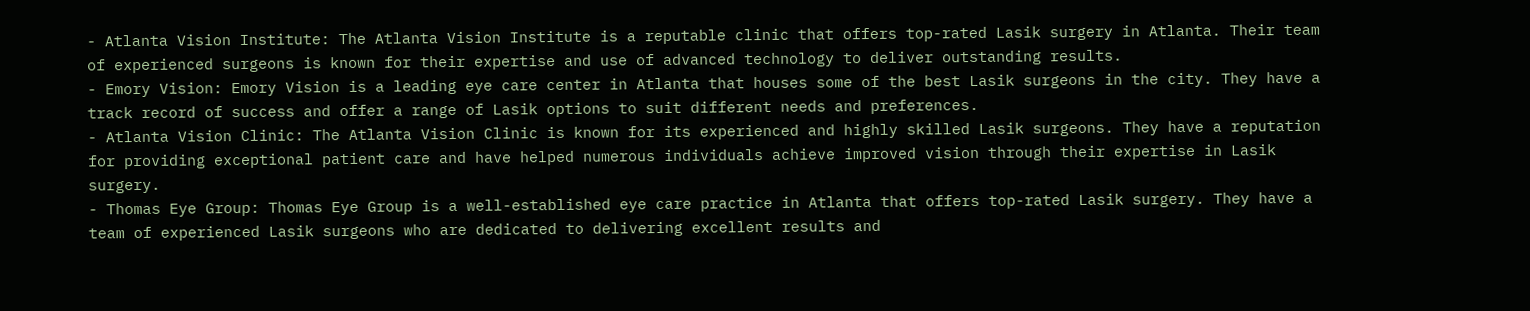- Atlanta Vision Institute: The Atlanta Vision Institute is a reputable clinic that offers top-rated Lasik surgery in Atlanta. Their team of experienced surgeons is known for their expertise and use of advanced technology to deliver outstanding results.
- Emory Vision: Emory Vision is a leading eye care center in Atlanta that houses some of the best Lasik surgeons in the city. They have a track record of success and offer a range of Lasik options to suit different needs and preferences.
- Atlanta Vision Clinic: The Atlanta Vision Clinic is known for its experienced and highly skilled Lasik surgeons. They have a reputation for providing exceptional patient care and have helped numerous individuals achieve improved vision through their expertise in Lasik surgery.
- Thomas Eye Group: Thomas Eye Group is a well-established eye care practice in Atlanta that offers top-rated Lasik surgery. They have a team of experienced Lasik surgeons who are dedicated to delivering excellent results and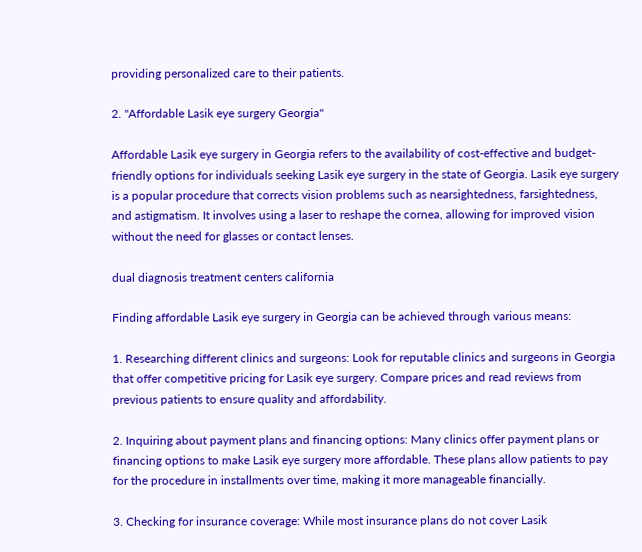providing personalized care to their patients.

2. "Affordable Lasik eye surgery Georgia"

Affordable Lasik eye surgery in Georgia refers to the availability of cost-effective and budget-friendly options for individuals seeking Lasik eye surgery in the state of Georgia. Lasik eye surgery is a popular procedure that corrects vision problems such as nearsightedness, farsightedness, and astigmatism. It involves using a laser to reshape the cornea, allowing for improved vision without the need for glasses or contact lenses.

dual diagnosis treatment centers california

Finding affordable Lasik eye surgery in Georgia can be achieved through various means:

1. Researching different clinics and surgeons: Look for reputable clinics and surgeons in Georgia that offer competitive pricing for Lasik eye surgery. Compare prices and read reviews from previous patients to ensure quality and affordability.

2. Inquiring about payment plans and financing options: Many clinics offer payment plans or financing options to make Lasik eye surgery more affordable. These plans allow patients to pay for the procedure in installments over time, making it more manageable financially.

3. Checking for insurance coverage: While most insurance plans do not cover Lasik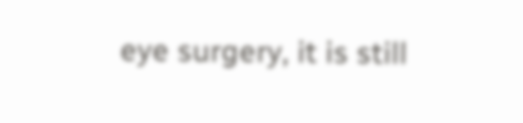eye surgery, it is still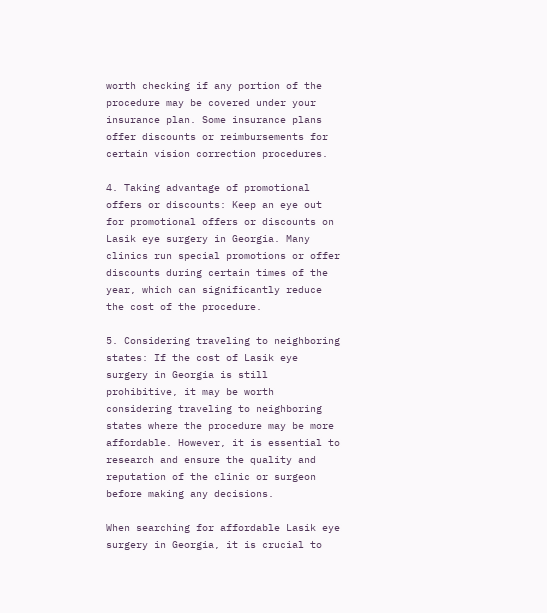worth checking if any portion of the procedure may be covered under your insurance plan. Some insurance plans offer discounts or reimbursements for certain vision correction procedures.

4. Taking advantage of promotional offers or discounts: Keep an eye out for promotional offers or discounts on Lasik eye surgery in Georgia. Many clinics run special promotions or offer discounts during certain times of the year, which can significantly reduce the cost of the procedure.

5. Considering traveling to neighboring states: If the cost of Lasik eye surgery in Georgia is still prohibitive, it may be worth considering traveling to neighboring states where the procedure may be more affordable. However, it is essential to research and ensure the quality and reputation of the clinic or surgeon before making any decisions.

When searching for affordable Lasik eye surgery in Georgia, it is crucial to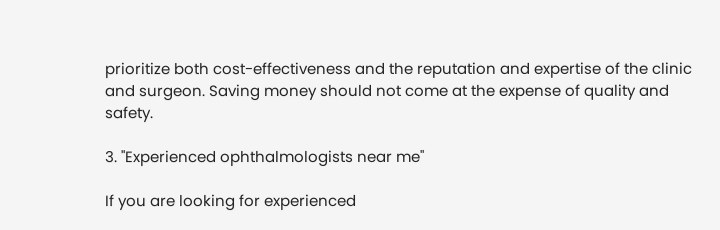prioritize both cost-effectiveness and the reputation and expertise of the clinic and surgeon. Saving money should not come at the expense of quality and safety.

3. "Experienced ophthalmologists near me"

If you are looking for experienced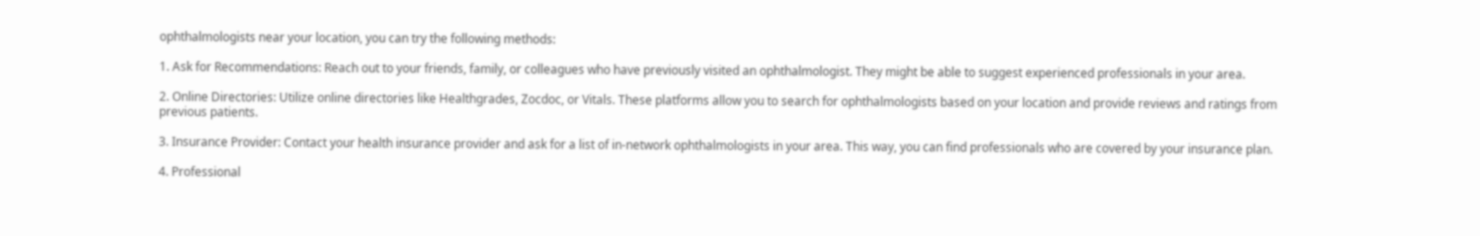ophthalmologists near your location, you can try the following methods:

1. Ask for Recommendations: Reach out to your friends, family, or colleagues who have previously visited an ophthalmologist. They might be able to suggest experienced professionals in your area.

2. Online Directories: Utilize online directories like Healthgrades, Zocdoc, or Vitals. These platforms allow you to search for ophthalmologists based on your location and provide reviews and ratings from previous patients.

3. Insurance Provider: Contact your health insurance provider and ask for a list of in-network ophthalmologists in your area. This way, you can find professionals who are covered by your insurance plan.

4. Professional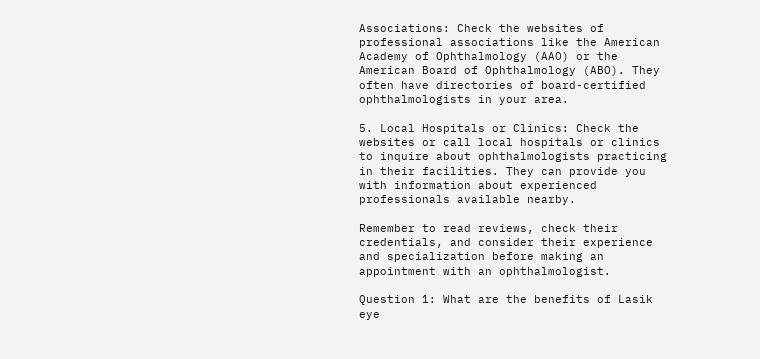Associations: Check the websites of professional associations like the American Academy of Ophthalmology (AAO) or the American Board of Ophthalmology (ABO). They often have directories of board-certified ophthalmologists in your area.

5. Local Hospitals or Clinics: Check the websites or call local hospitals or clinics to inquire about ophthalmologists practicing in their facilities. They can provide you with information about experienced professionals available nearby.

Remember to read reviews, check their credentials, and consider their experience and specialization before making an appointment with an ophthalmologist.

Question 1: What are the benefits of Lasik eye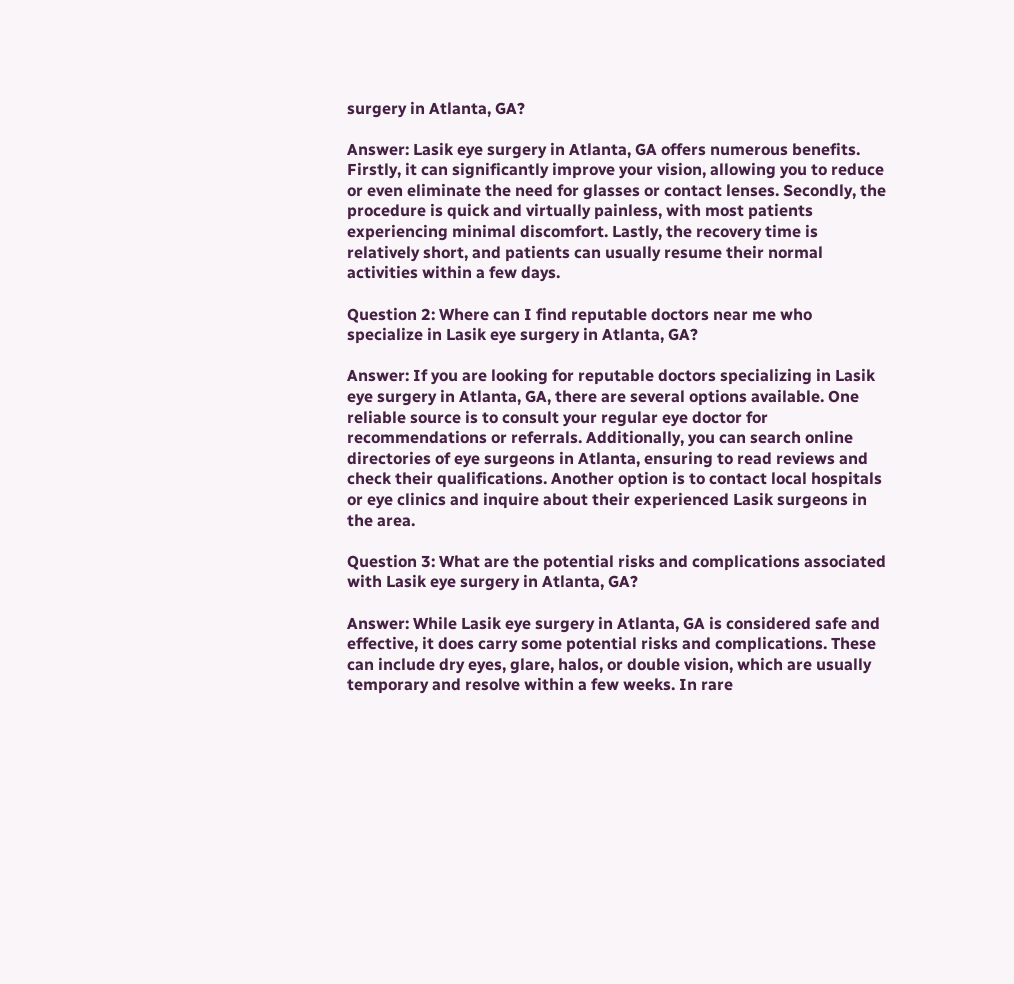surgery in Atlanta, GA?

Answer: Lasik eye surgery in Atlanta, GA offers numerous benefits. Firstly, it can significantly improve your vision, allowing you to reduce or even eliminate the need for glasses or contact lenses. Secondly, the procedure is quick and virtually painless, with most patients experiencing minimal discomfort. Lastly, the recovery time is relatively short, and patients can usually resume their normal activities within a few days.

Question 2: Where can I find reputable doctors near me who specialize in Lasik eye surgery in Atlanta, GA?

Answer: If you are looking for reputable doctors specializing in Lasik eye surgery in Atlanta, GA, there are several options available. One reliable source is to consult your regular eye doctor for recommendations or referrals. Additionally, you can search online directories of eye surgeons in Atlanta, ensuring to read reviews and check their qualifications. Another option is to contact local hospitals or eye clinics and inquire about their experienced Lasik surgeons in the area.

Question 3: What are the potential risks and complications associated with Lasik eye surgery in Atlanta, GA?

Answer: While Lasik eye surgery in Atlanta, GA is considered safe and effective, it does carry some potential risks and complications. These can include dry eyes, glare, halos, or double vision, which are usually temporary and resolve within a few weeks. In rare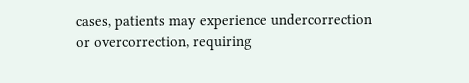cases, patients may experience undercorrection or overcorrection, requiring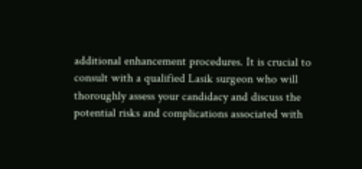additional enhancement procedures. It is crucial to consult with a qualified Lasik surgeon who will thoroughly assess your candidacy and discuss the potential risks and complications associated with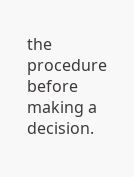the procedure before making a decision.